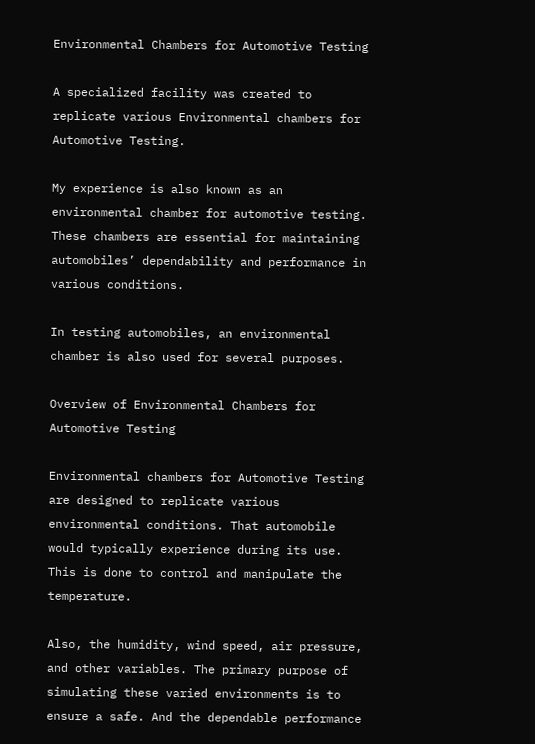Environmental Chambers for Automotive Testing

A specialized facility was created to replicate various Environmental chambers for Automotive Testing.

My experience is also known as an environmental chamber for automotive testing. These chambers are essential for maintaining automobiles’ dependability and performance in various conditions.

In testing automobiles, an environmental chamber is also used for several purposes.

Overview of Environmental Chambers for Automotive Testing

Environmental chambers for Automotive Testing are designed to replicate various environmental conditions. That automobile would typically experience during its use. This is done to control and manipulate the temperature.

Also, the humidity, wind speed, air pressure, and other variables. The primary purpose of simulating these varied environments is to ensure a safe. And the dependable performance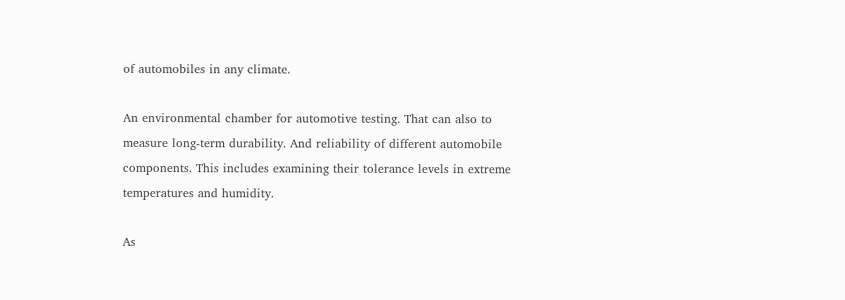of automobiles in any climate.

An environmental chamber for automotive testing. That can also to measure long-term durability. And reliability of different automobile components. This includes examining their tolerance levels in extreme temperatures and humidity.

As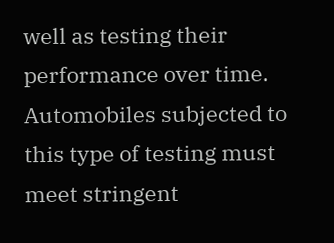well as testing their performance over time. Automobiles subjected to this type of testing must meet stringent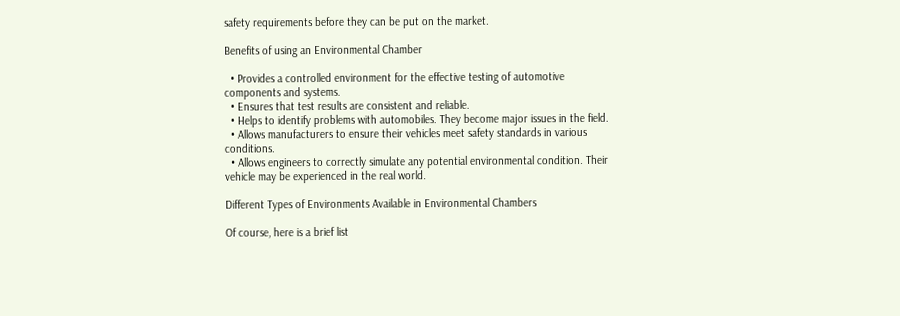safety requirements before they can be put on the market.

Benefits of using an Environmental Chamber

  • Provides a controlled environment for the effective testing of automotive components and systems.
  • Ensures that test results are consistent and reliable.
  • Helps to identify problems with automobiles. They become major issues in the field.
  • Allows manufacturers to ensure their vehicles meet safety standards in various conditions.
  • Allows engineers to correctly simulate any potential environmental condition. Their vehicle may be experienced in the real world.

Different Types of Environments Available in Environmental Chambers

Of course, here is a brief list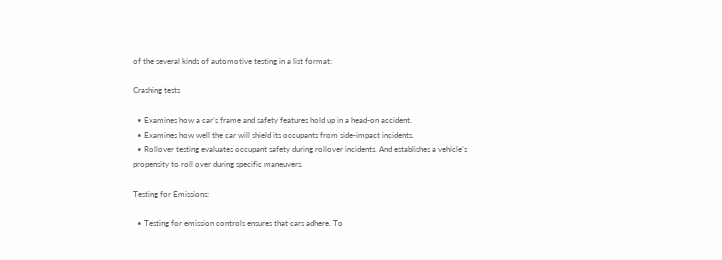of the several kinds of automotive testing in a list format:

Crashing tests

  • Examines how a car’s frame and safety features hold up in a head-on accident.
  • Examines how well the car will shield its occupants from side-impact incidents.
  • Rollover testing evaluates occupant safety during rollover incidents. And establishes a vehicle’s propensity to roll over during specific maneuvers.

Testing for Emissions:

  • Testing for emission controls ensures that cars adhere. To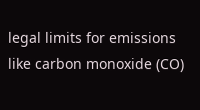legal limits for emissions like carbon monoxide (CO)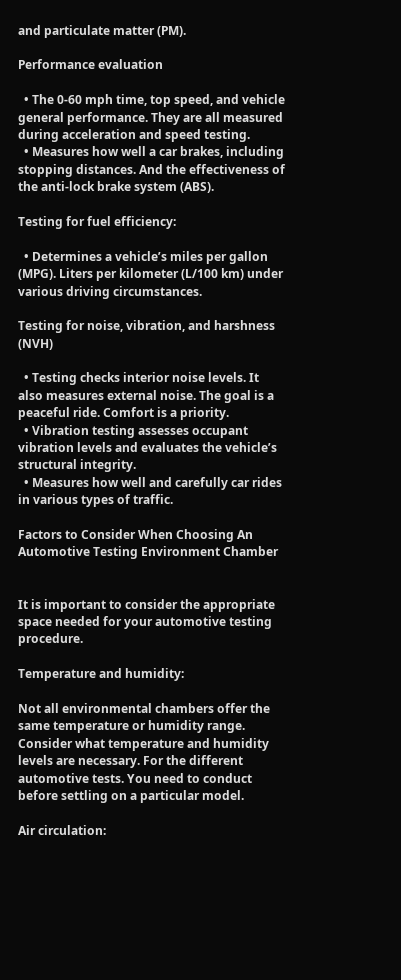and particulate matter (PM).

Performance evaluation

  • The 0-60 mph time, top speed, and vehicle general performance. They are all measured during acceleration and speed testing.
  • Measures how well a car brakes, including stopping distances. And the effectiveness of the anti-lock brake system (ABS).

Testing for fuel efficiency:

  • Determines a vehicle’s miles per gallon (MPG). Liters per kilometer (L/100 km) under various driving circumstances.

Testing for noise, vibration, and harshness (NVH)

  • Testing checks interior noise levels. It also measures external noise. The goal is a peaceful ride. Comfort is a priority.
  • Vibration testing assesses occupant vibration levels and evaluates the vehicle’s structural integrity.
  • Measures how well and carefully car rides in various types of traffic.

Factors to Consider When Choosing An Automotive Testing Environment Chamber


It is important to consider the appropriate space needed for your automotive testing procedure.

Temperature and humidity:

Not all environmental chambers offer the same temperature or humidity range. Consider what temperature and humidity levels are necessary. For the different automotive tests. You need to conduct before settling on a particular model.

Air circulation: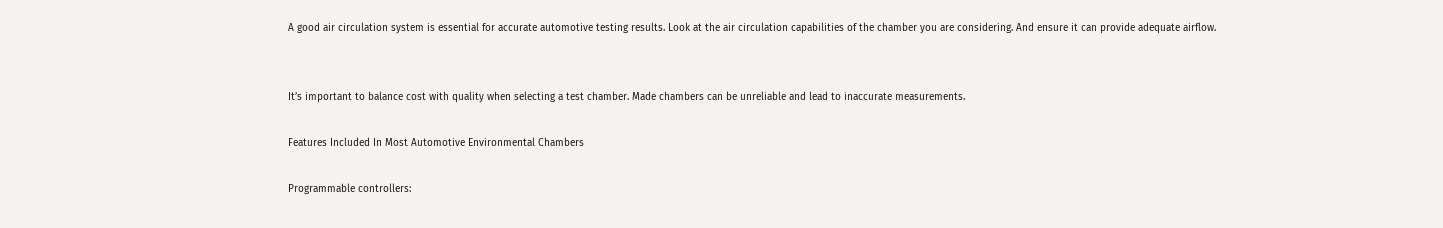A good air circulation system is essential for accurate automotive testing results. Look at the air circulation capabilities of the chamber you are considering. And ensure it can provide adequate airflow.


It’s important to balance cost with quality when selecting a test chamber. Made chambers can be unreliable and lead to inaccurate measurements.

Features Included In Most Automotive Environmental Chambers

Programmable controllers: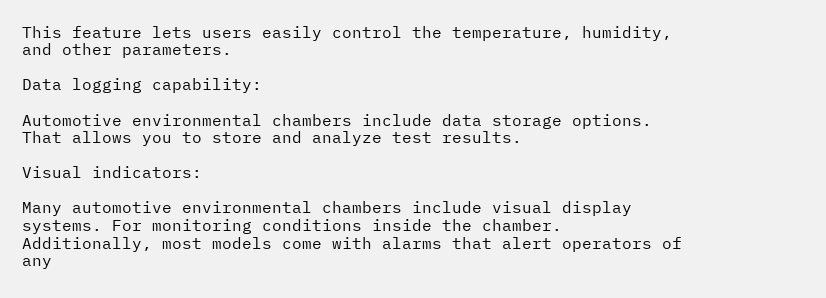This feature lets users easily control the temperature, humidity, and other parameters.

Data logging capability:

Automotive environmental chambers include data storage options. That allows you to store and analyze test results.

Visual indicators:

Many automotive environmental chambers include visual display systems. For monitoring conditions inside the chamber. Additionally, most models come with alarms that alert operators of any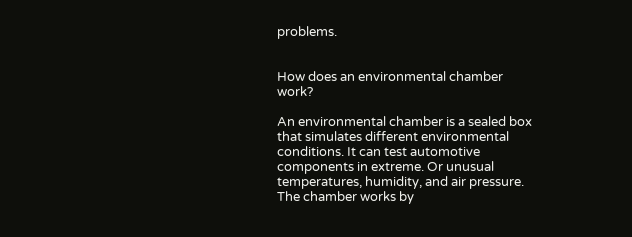problems.


How does an environmental chamber work?

An environmental chamber is a sealed box that simulates different environmental conditions. It can test automotive components in extreme. Or unusual temperatures, humidity, and air pressure. The chamber works by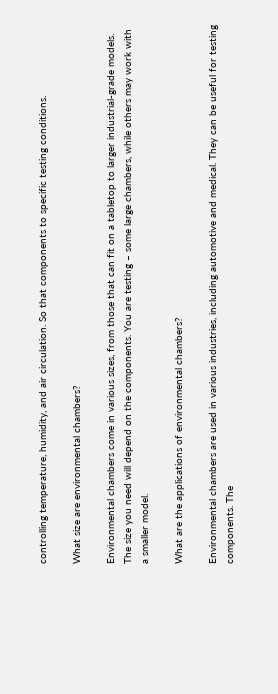controlling temperature, humidity, and air circulation. So that components to specific testing conditions.

What size are environmental chambers?

Environmental chambers come in various sizes, from those that can fit on a tabletop to larger industrial-grade models. The size you need will depend on the components. You are testing – some large chambers, while others may work with a smaller model.

What are the applications of environmental chambers?

Environmental chambers are used in various industries, including automotive and medical. They can be useful for testing components. The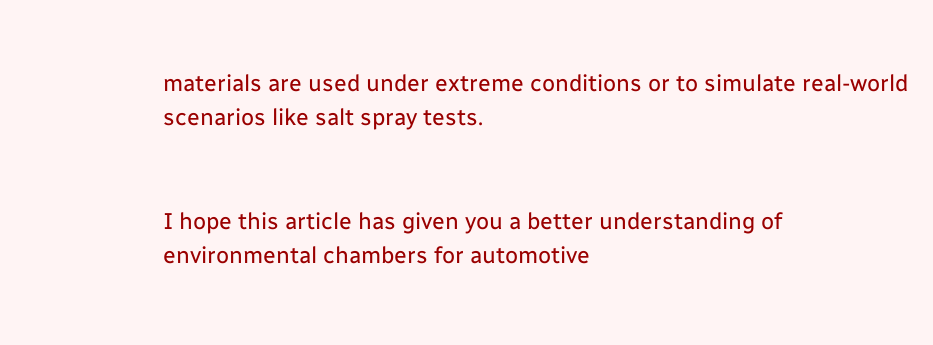materials are used under extreme conditions or to simulate real-world scenarios like salt spray tests.


I hope this article has given you a better understanding of environmental chambers for automotive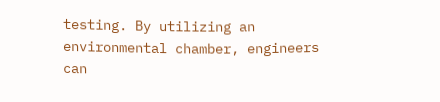testing. By utilizing an environmental chamber, engineers can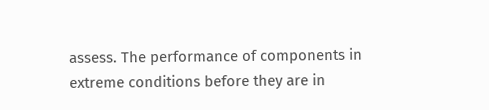assess. The performance of components in extreme conditions before they are in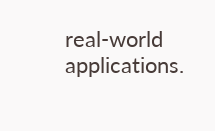real-world applications.